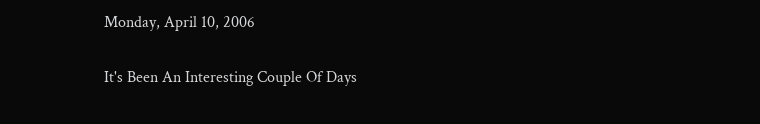Monday, April 10, 2006

It's Been An Interesting Couple Of Days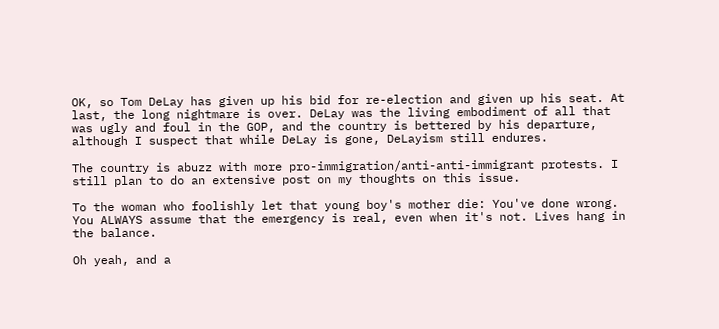OK, so Tom DeLay has given up his bid for re-election and given up his seat. At last, the long nightmare is over. DeLay was the living embodiment of all that was ugly and foul in the GOP, and the country is bettered by his departure, although I suspect that while DeLay is gone, DeLayism still endures.

The country is abuzz with more pro-immigration/anti-anti-immigrant protests. I still plan to do an extensive post on my thoughts on this issue.

To the woman who foolishly let that young boy's mother die: You've done wrong. You ALWAYS assume that the emergency is real, even when it's not. Lives hang in the balance.

Oh yeah, and a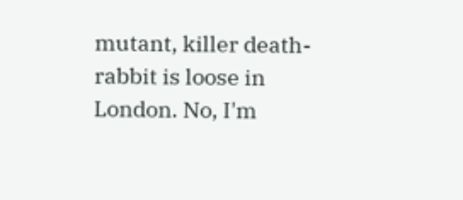mutant, killer death-rabbit is loose in London. No, I'm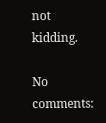not kidding.

No comments: